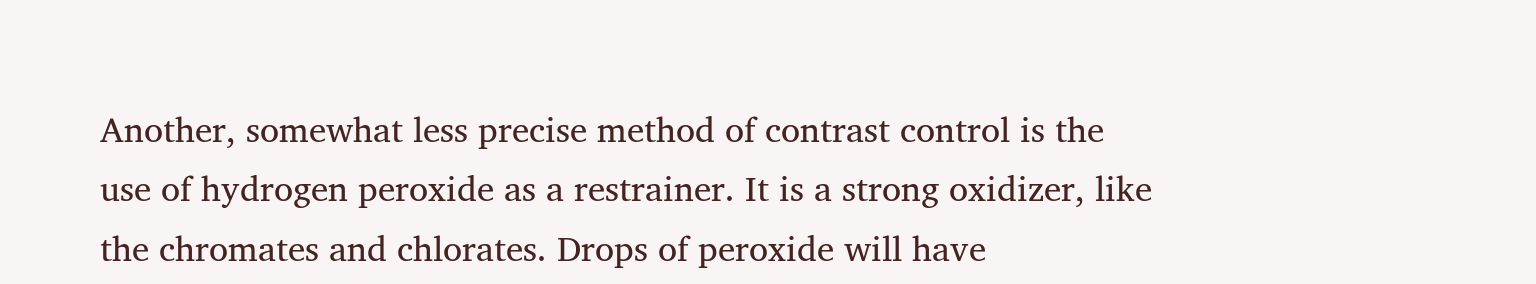Another, somewhat less precise method of contrast control is the use of hydrogen peroxide as a restrainer. It is a strong oxidizer, like the chromates and chlorates. Drops of peroxide will have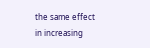the same effect in increasing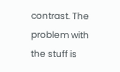contrast. The problem with the stuff is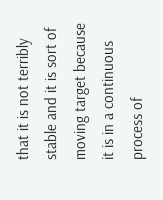that it is not terribly stable and it is sort of moving target because it is in a continuous process of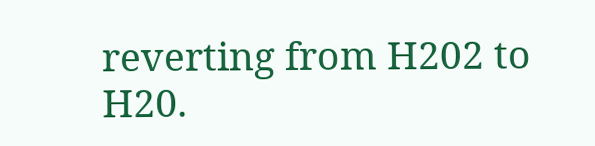reverting from H202 to H20.